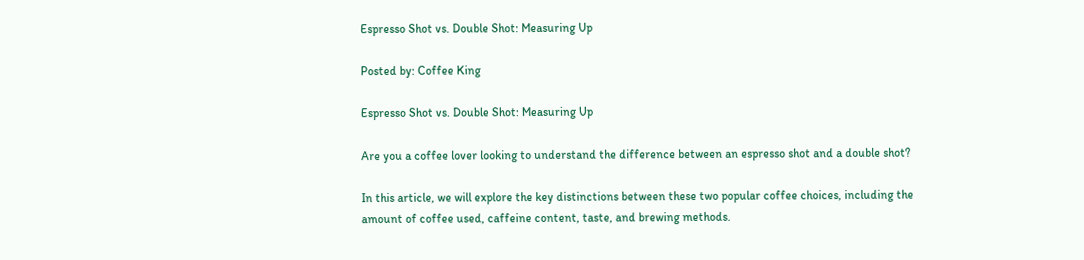Espresso Shot vs. Double Shot: Measuring Up

Posted by: Coffee King

Espresso Shot vs. Double Shot: Measuring Up

Are you a coffee lover looking to understand the difference between an espresso shot and a double shot?

In this article, we will explore the key distinctions between these two popular coffee choices, including the amount of coffee used, caffeine content, taste, and brewing methods.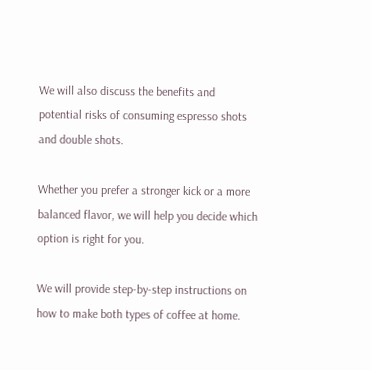We will also discuss the benefits and potential risks of consuming espresso shots and double shots.

Whether you prefer a stronger kick or a more balanced flavor, we will help you decide which option is right for you.

We will provide step-by-step instructions on how to make both types of coffee at home.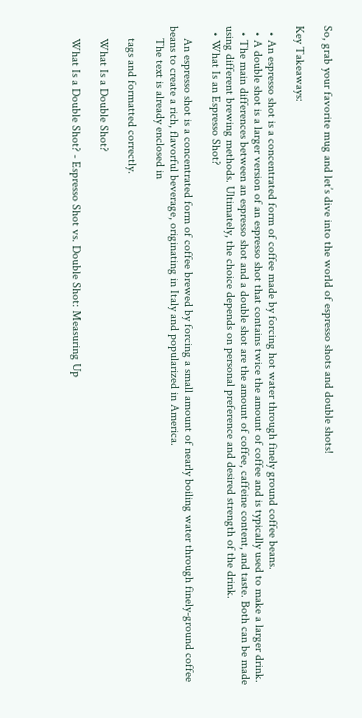So, grab your favorite mug and let’s dive into the world of espresso shots and double shots!

Key Takeaways:

  • An espresso shot is a concentrated form of coffee made by forcing hot water through finely ground coffee beans.
  • A double shot is a larger version of an espresso shot that contains twice the amount of coffee and is typically used to make a larger drink.
  • The main differences between an espresso shot and a double shot are the amount of coffee, caffeine content, and taste. Both can be made using different brewing methods. Ultimately, the choice depends on personal preference and desired strength of the drink.
  • What Is an Espresso Shot?

    An espresso shot is a concentrated form of coffee brewed by forcing a small amount of nearly boiling water through finely-ground coffee beans to create a rich, flavorful beverage, originating in Italy and popularized in America.
    The text is already enclosed in

    tags and formatted correctly.

    What Is a Double Shot?

    What Is a Double Shot? - Espresso Shot vs. Double Shot: Measuring Up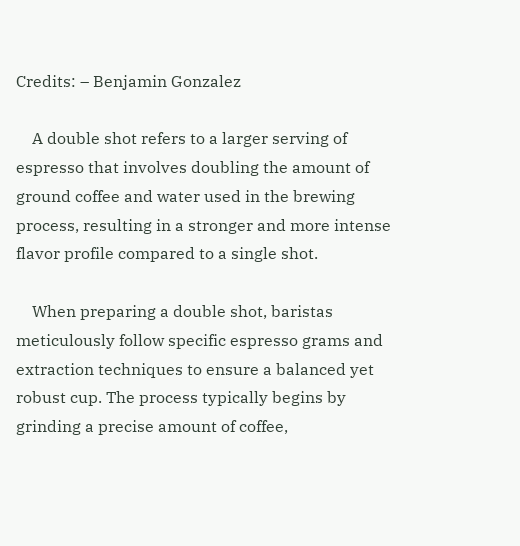Credits: – Benjamin Gonzalez

    A double shot refers to a larger serving of espresso that involves doubling the amount of ground coffee and water used in the brewing process, resulting in a stronger and more intense flavor profile compared to a single shot.

    When preparing a double shot, baristas meticulously follow specific espresso grams and extraction techniques to ensure a balanced yet robust cup. The process typically begins by grinding a precise amount of coffee,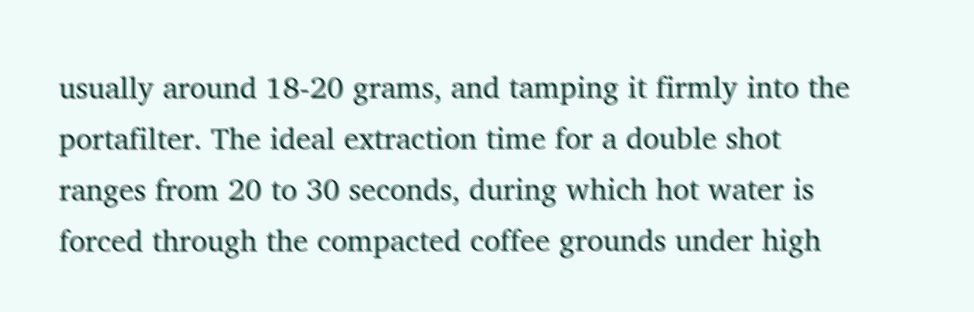usually around 18-20 grams, and tamping it firmly into the portafilter. The ideal extraction time for a double shot ranges from 20 to 30 seconds, during which hot water is forced through the compacted coffee grounds under high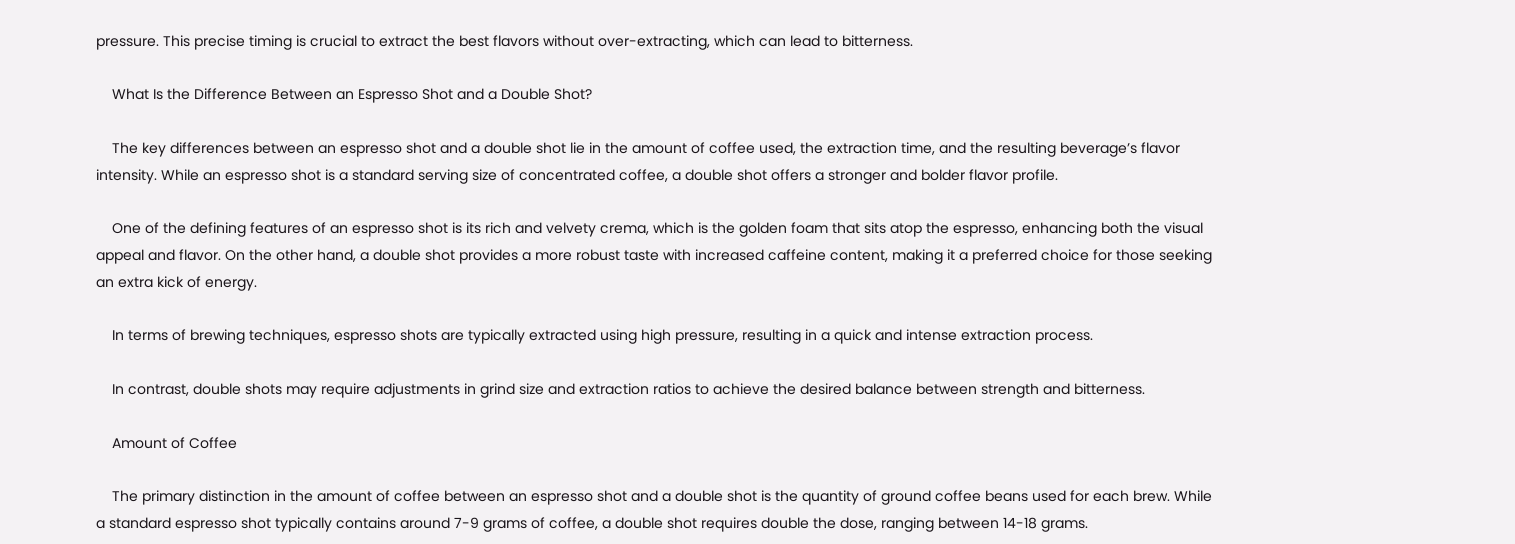pressure. This precise timing is crucial to extract the best flavors without over-extracting, which can lead to bitterness.

    What Is the Difference Between an Espresso Shot and a Double Shot?

    The key differences between an espresso shot and a double shot lie in the amount of coffee used, the extraction time, and the resulting beverage’s flavor intensity. While an espresso shot is a standard serving size of concentrated coffee, a double shot offers a stronger and bolder flavor profile.

    One of the defining features of an espresso shot is its rich and velvety crema, which is the golden foam that sits atop the espresso, enhancing both the visual appeal and flavor. On the other hand, a double shot provides a more robust taste with increased caffeine content, making it a preferred choice for those seeking an extra kick of energy.

    In terms of brewing techniques, espresso shots are typically extracted using high pressure, resulting in a quick and intense extraction process.

    In contrast, double shots may require adjustments in grind size and extraction ratios to achieve the desired balance between strength and bitterness.

    Amount of Coffee

    The primary distinction in the amount of coffee between an espresso shot and a double shot is the quantity of ground coffee beans used for each brew. While a standard espresso shot typically contains around 7-9 grams of coffee, a double shot requires double the dose, ranging between 14-18 grams.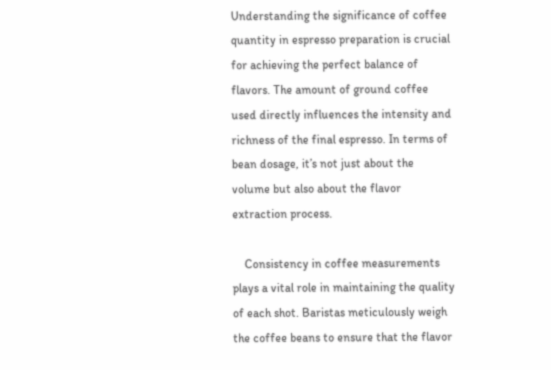Understanding the significance of coffee quantity in espresso preparation is crucial for achieving the perfect balance of flavors. The amount of ground coffee used directly influences the intensity and richness of the final espresso. In terms of bean dosage, it’s not just about the volume but also about the flavor extraction process.

    Consistency in coffee measurements plays a vital role in maintaining the quality of each shot. Baristas meticulously weigh the coffee beans to ensure that the flavor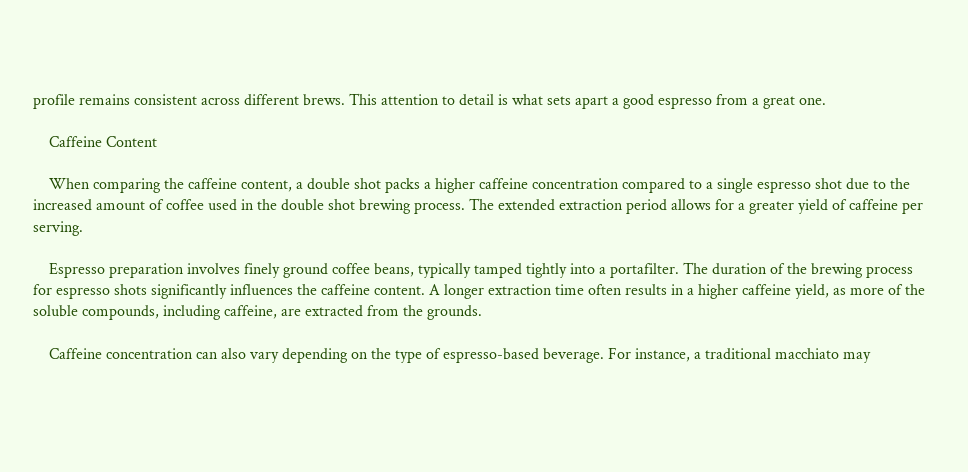profile remains consistent across different brews. This attention to detail is what sets apart a good espresso from a great one.

    Caffeine Content

    When comparing the caffeine content, a double shot packs a higher caffeine concentration compared to a single espresso shot due to the increased amount of coffee used in the double shot brewing process. The extended extraction period allows for a greater yield of caffeine per serving.

    Espresso preparation involves finely ground coffee beans, typically tamped tightly into a portafilter. The duration of the brewing process for espresso shots significantly influences the caffeine content. A longer extraction time often results in a higher caffeine yield, as more of the soluble compounds, including caffeine, are extracted from the grounds.

    Caffeine concentration can also vary depending on the type of espresso-based beverage. For instance, a traditional macchiato may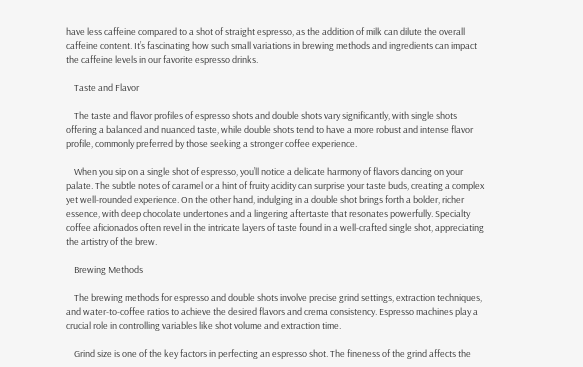have less caffeine compared to a shot of straight espresso, as the addition of milk can dilute the overall caffeine content. It’s fascinating how such small variations in brewing methods and ingredients can impact the caffeine levels in our favorite espresso drinks.

    Taste and Flavor

    The taste and flavor profiles of espresso shots and double shots vary significantly, with single shots offering a balanced and nuanced taste, while double shots tend to have a more robust and intense flavor profile, commonly preferred by those seeking a stronger coffee experience.

    When you sip on a single shot of espresso, you’ll notice a delicate harmony of flavors dancing on your palate. The subtle notes of caramel or a hint of fruity acidity can surprise your taste buds, creating a complex yet well-rounded experience. On the other hand, indulging in a double shot brings forth a bolder, richer essence, with deep chocolate undertones and a lingering aftertaste that resonates powerfully. Specialty coffee aficionados often revel in the intricate layers of taste found in a well-crafted single shot, appreciating the artistry of the brew.

    Brewing Methods

    The brewing methods for espresso and double shots involve precise grind settings, extraction techniques, and water-to-coffee ratios to achieve the desired flavors and crema consistency. Espresso machines play a crucial role in controlling variables like shot volume and extraction time.

    Grind size is one of the key factors in perfecting an espresso shot. The fineness of the grind affects the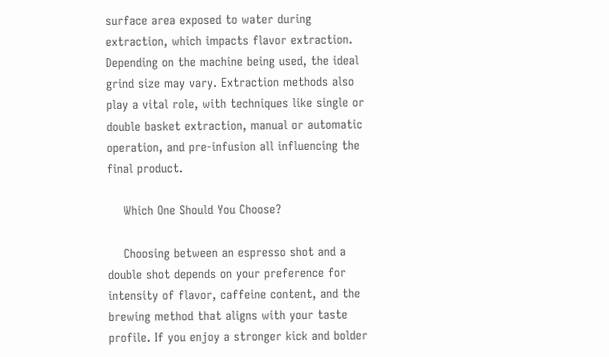surface area exposed to water during extraction, which impacts flavor extraction. Depending on the machine being used, the ideal grind size may vary. Extraction methods also play a vital role, with techniques like single or double basket extraction, manual or automatic operation, and pre-infusion all influencing the final product.

    Which One Should You Choose?

    Choosing between an espresso shot and a double shot depends on your preference for intensity of flavor, caffeine content, and the brewing method that aligns with your taste profile. If you enjoy a stronger kick and bolder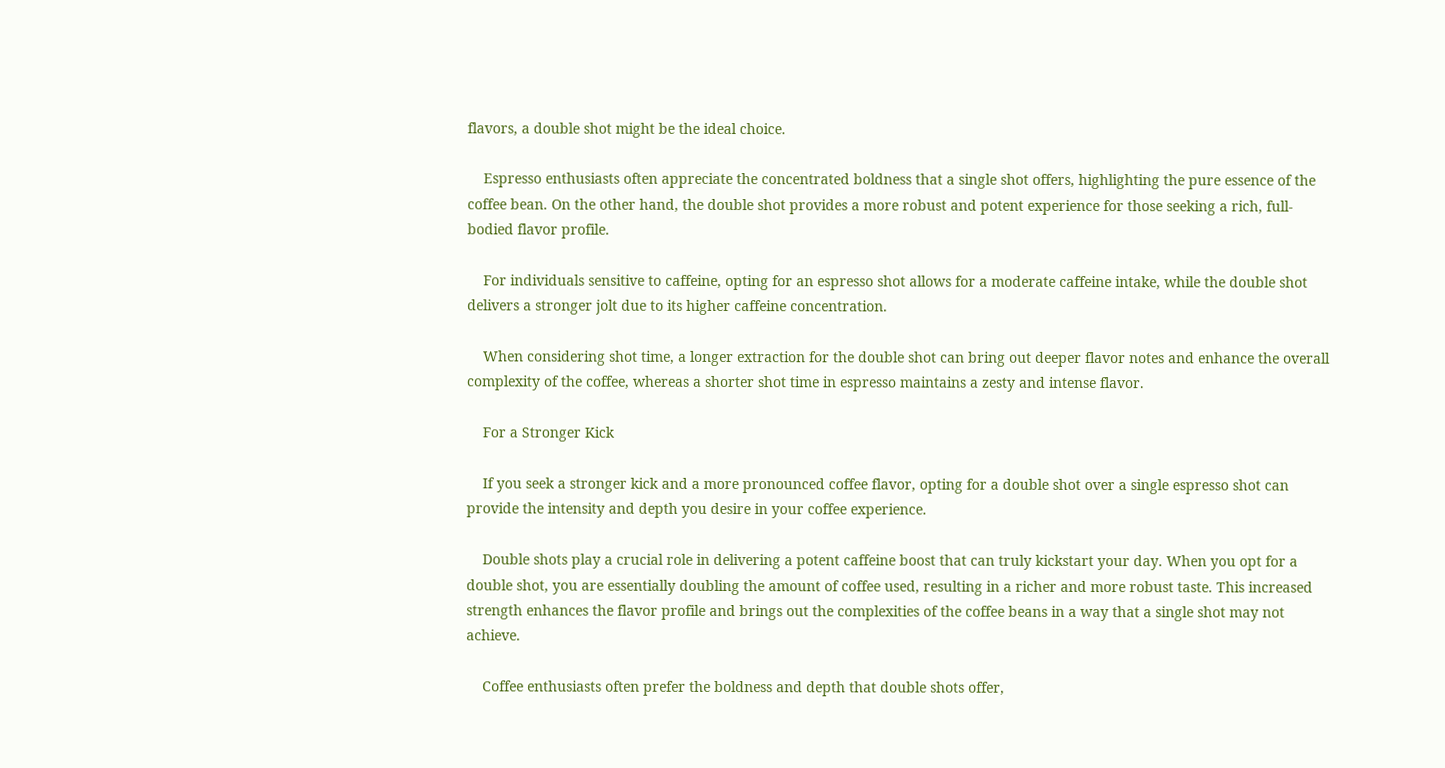flavors, a double shot might be the ideal choice.

    Espresso enthusiasts often appreciate the concentrated boldness that a single shot offers, highlighting the pure essence of the coffee bean. On the other hand, the double shot provides a more robust and potent experience for those seeking a rich, full-bodied flavor profile.

    For individuals sensitive to caffeine, opting for an espresso shot allows for a moderate caffeine intake, while the double shot delivers a stronger jolt due to its higher caffeine concentration.

    When considering shot time, a longer extraction for the double shot can bring out deeper flavor notes and enhance the overall complexity of the coffee, whereas a shorter shot time in espresso maintains a zesty and intense flavor.

    For a Stronger Kick

    If you seek a stronger kick and a more pronounced coffee flavor, opting for a double shot over a single espresso shot can provide the intensity and depth you desire in your coffee experience.

    Double shots play a crucial role in delivering a potent caffeine boost that can truly kickstart your day. When you opt for a double shot, you are essentially doubling the amount of coffee used, resulting in a richer and more robust taste. This increased strength enhances the flavor profile and brings out the complexities of the coffee beans in a way that a single shot may not achieve.

    Coffee enthusiasts often prefer the boldness and depth that double shots offer,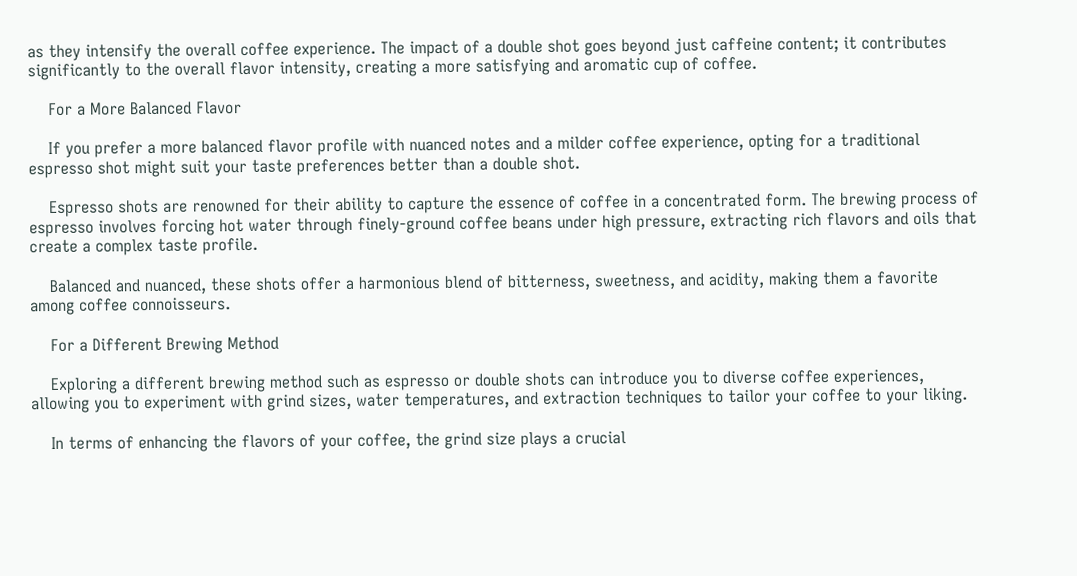as they intensify the overall coffee experience. The impact of a double shot goes beyond just caffeine content; it contributes significantly to the overall flavor intensity, creating a more satisfying and aromatic cup of coffee.

    For a More Balanced Flavor

    If you prefer a more balanced flavor profile with nuanced notes and a milder coffee experience, opting for a traditional espresso shot might suit your taste preferences better than a double shot.

    Espresso shots are renowned for their ability to capture the essence of coffee in a concentrated form. The brewing process of espresso involves forcing hot water through finely-ground coffee beans under high pressure, extracting rich flavors and oils that create a complex taste profile.

    Balanced and nuanced, these shots offer a harmonious blend of bitterness, sweetness, and acidity, making them a favorite among coffee connoisseurs.

    For a Different Brewing Method

    Exploring a different brewing method such as espresso or double shots can introduce you to diverse coffee experiences, allowing you to experiment with grind sizes, water temperatures, and extraction techniques to tailor your coffee to your liking.

    In terms of enhancing the flavors of your coffee, the grind size plays a crucial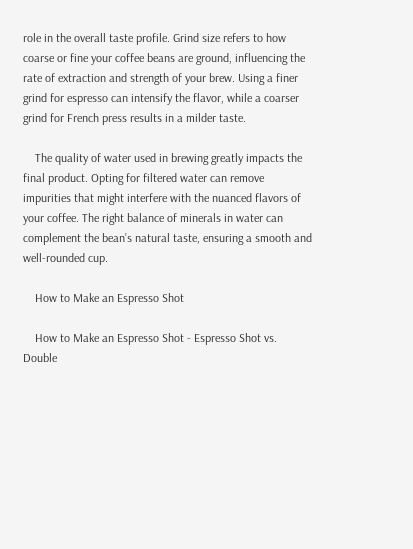role in the overall taste profile. Grind size refers to how coarse or fine your coffee beans are ground, influencing the rate of extraction and strength of your brew. Using a finer grind for espresso can intensify the flavor, while a coarser grind for French press results in a milder taste.

    The quality of water used in brewing greatly impacts the final product. Opting for filtered water can remove impurities that might interfere with the nuanced flavors of your coffee. The right balance of minerals in water can complement the bean’s natural taste, ensuring a smooth and well-rounded cup.

    How to Make an Espresso Shot

    How to Make an Espresso Shot - Espresso Shot vs. Double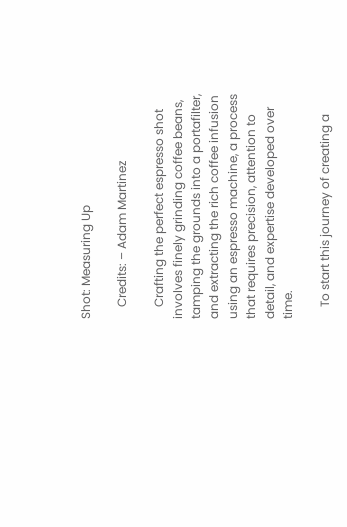Shot: Measuring Up

    Credits: – Adam Martinez

    Crafting the perfect espresso shot involves finely grinding coffee beans, tamping the grounds into a portafilter, and extracting the rich coffee infusion using an espresso machine, a process that requires precision, attention to detail, and expertise developed over time.

    To start this journey of creating a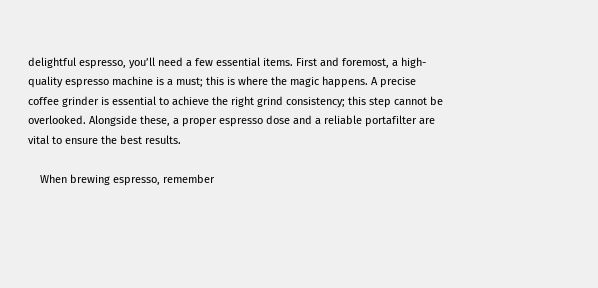delightful espresso, you’ll need a few essential items. First and foremost, a high-quality espresso machine is a must; this is where the magic happens. A precise coffee grinder is essential to achieve the right grind consistency; this step cannot be overlooked. Alongside these, a proper espresso dose and a reliable portafilter are vital to ensure the best results.

    When brewing espresso, remember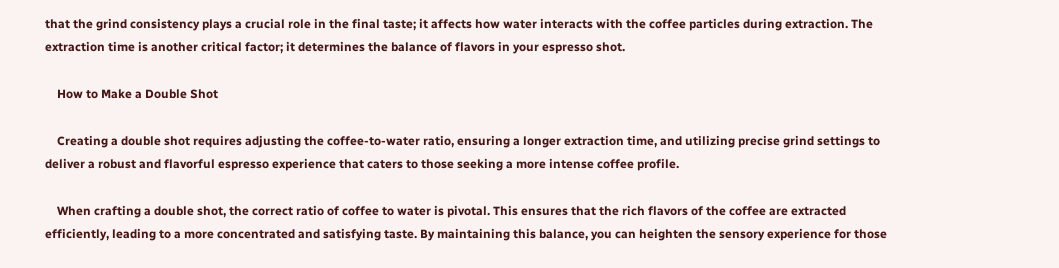that the grind consistency plays a crucial role in the final taste; it affects how water interacts with the coffee particles during extraction. The extraction time is another critical factor; it determines the balance of flavors in your espresso shot.

    How to Make a Double Shot

    Creating a double shot requires adjusting the coffee-to-water ratio, ensuring a longer extraction time, and utilizing precise grind settings to deliver a robust and flavorful espresso experience that caters to those seeking a more intense coffee profile.

    When crafting a double shot, the correct ratio of coffee to water is pivotal. This ensures that the rich flavors of the coffee are extracted efficiently, leading to a more concentrated and satisfying taste. By maintaining this balance, you can heighten the sensory experience for those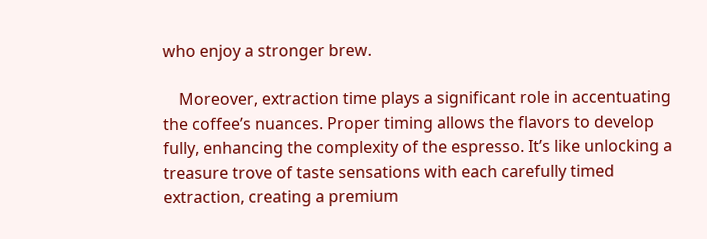who enjoy a stronger brew.

    Moreover, extraction time plays a significant role in accentuating the coffee’s nuances. Proper timing allows the flavors to develop fully, enhancing the complexity of the espresso. It’s like unlocking a treasure trove of taste sensations with each carefully timed extraction, creating a premium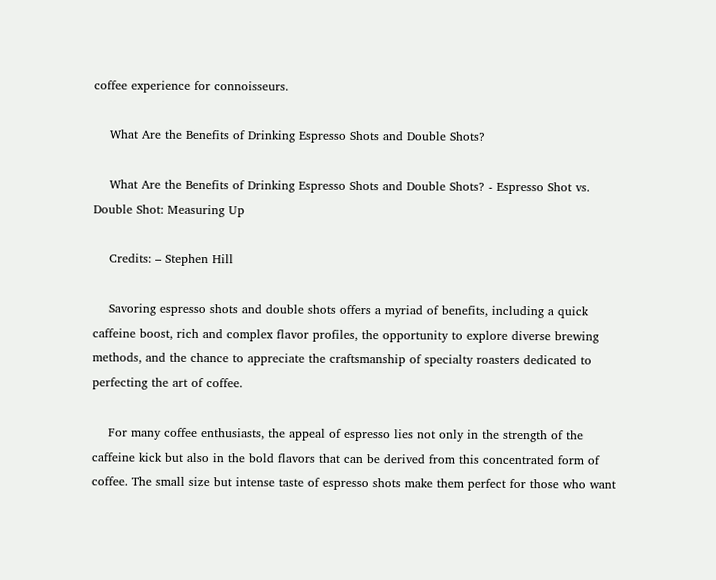coffee experience for connoisseurs.

    What Are the Benefits of Drinking Espresso Shots and Double Shots?

    What Are the Benefits of Drinking Espresso Shots and Double Shots? - Espresso Shot vs. Double Shot: Measuring Up

    Credits: – Stephen Hill

    Savoring espresso shots and double shots offers a myriad of benefits, including a quick caffeine boost, rich and complex flavor profiles, the opportunity to explore diverse brewing methods, and the chance to appreciate the craftsmanship of specialty roasters dedicated to perfecting the art of coffee.

    For many coffee enthusiasts, the appeal of espresso lies not only in the strength of the caffeine kick but also in the bold flavors that can be derived from this concentrated form of coffee. The small size but intense taste of espresso shots make them perfect for those who want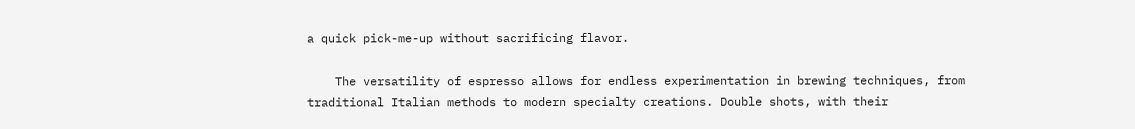a quick pick-me-up without sacrificing flavor.

    The versatility of espresso allows for endless experimentation in brewing techniques, from traditional Italian methods to modern specialty creations. Double shots, with their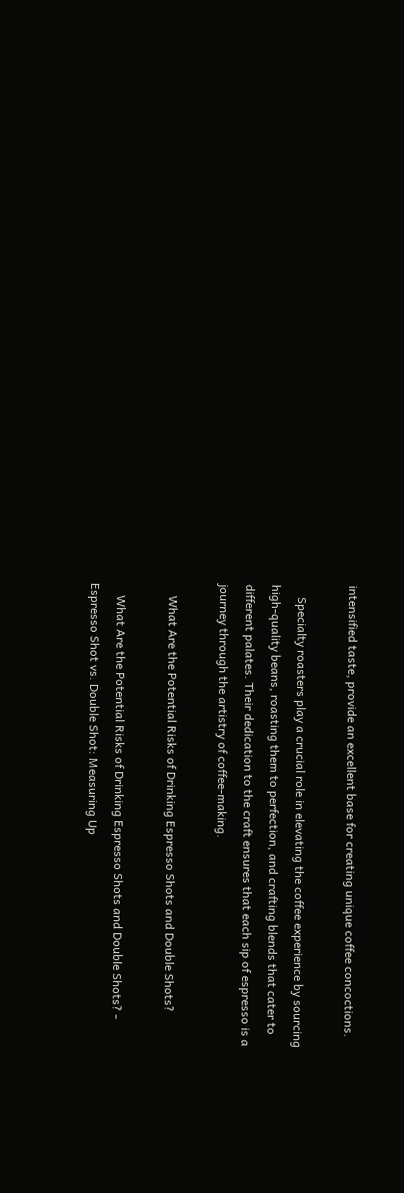intensified taste, provide an excellent base for creating unique coffee concoctions.

    Specialty roasters play a crucial role in elevating the coffee experience by sourcing high-quality beans, roasting them to perfection, and crafting blends that cater to different palates. Their dedication to the craft ensures that each sip of espresso is a journey through the artistry of coffee-making.

    What Are the Potential Risks of Drinking Espresso Shots and Double Shots?

    What Are the Potential Risks of Drinking Espresso Shots and Double Shots? - Espresso Shot vs. Double Shot: Measuring Up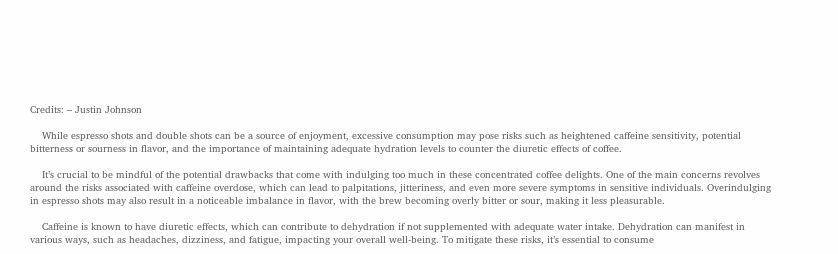Credits: – Justin Johnson

    While espresso shots and double shots can be a source of enjoyment, excessive consumption may pose risks such as heightened caffeine sensitivity, potential bitterness or sourness in flavor, and the importance of maintaining adequate hydration levels to counter the diuretic effects of coffee.

    It’s crucial to be mindful of the potential drawbacks that come with indulging too much in these concentrated coffee delights. One of the main concerns revolves around the risks associated with caffeine overdose, which can lead to palpitations, jitteriness, and even more severe symptoms in sensitive individuals. Overindulging in espresso shots may also result in a noticeable imbalance in flavor, with the brew becoming overly bitter or sour, making it less pleasurable.

    Caffeine is known to have diuretic effects, which can contribute to dehydration if not supplemented with adequate water intake. Dehydration can manifest in various ways, such as headaches, dizziness, and fatigue, impacting your overall well-being. To mitigate these risks, it’s essential to consume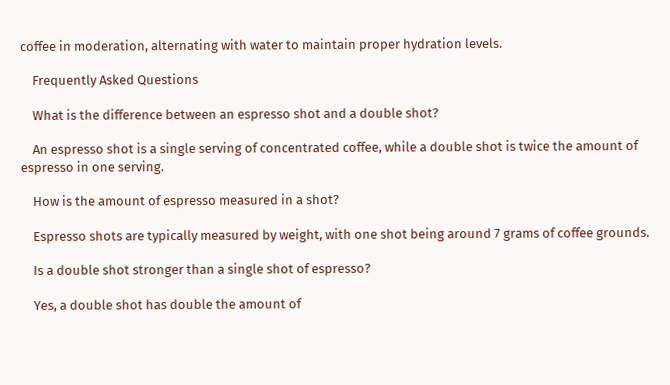coffee in moderation, alternating with water to maintain proper hydration levels.

    Frequently Asked Questions

    What is the difference between an espresso shot and a double shot?

    An espresso shot is a single serving of concentrated coffee, while a double shot is twice the amount of espresso in one serving.

    How is the amount of espresso measured in a shot?

    Espresso shots are typically measured by weight, with one shot being around 7 grams of coffee grounds.

    Is a double shot stronger than a single shot of espresso?

    Yes, a double shot has double the amount of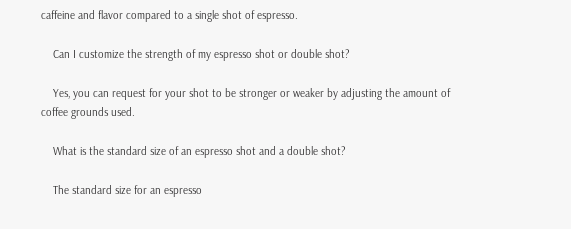caffeine and flavor compared to a single shot of espresso.

    Can I customize the strength of my espresso shot or double shot?

    Yes, you can request for your shot to be stronger or weaker by adjusting the amount of coffee grounds used.

    What is the standard size of an espresso shot and a double shot?

    The standard size for an espresso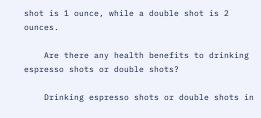shot is 1 ounce, while a double shot is 2 ounces.

    Are there any health benefits to drinking espresso shots or double shots?

    Drinking espresso shots or double shots in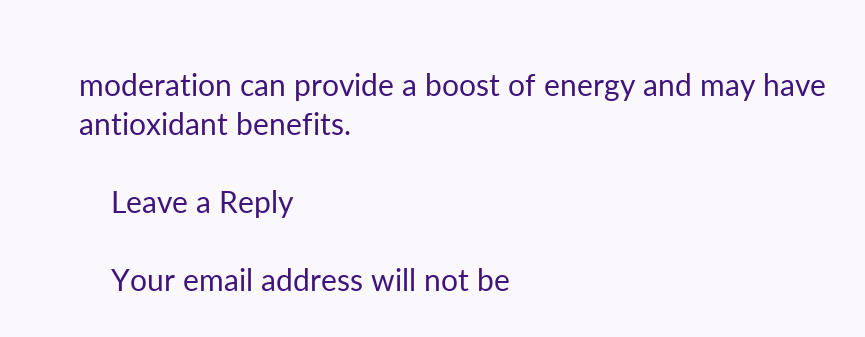moderation can provide a boost of energy and may have antioxidant benefits.

    Leave a Reply

    Your email address will not be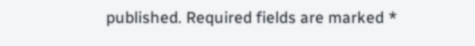published. Required fields are marked *